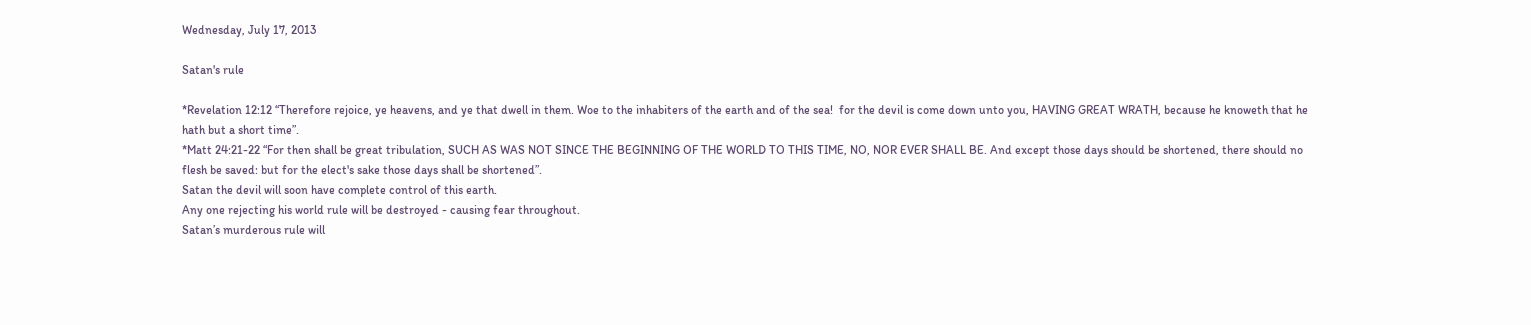Wednesday, July 17, 2013

Satan's rule

*Revelation 12:12 “Therefore rejoice, ye heavens, and ye that dwell in them. Woe to the inhabiters of the earth and of the sea!  for the devil is come down unto you, HAVING GREAT WRATH, because he knoweth that he hath but a short time”.
*Matt 24:21-22 “For then shall be great tribulation, SUCH AS WAS NOT SINCE THE BEGINNING OF THE WORLD TO THIS TIME, NO, NOR EVER SHALL BE. And except those days should be shortened, there should no flesh be saved: but for the elect's sake those days shall be shortened”.
Satan the devil will soon have complete control of this earth.
Any one rejecting his world rule will be destroyed - causing fear throughout.
Satan’s murderous rule will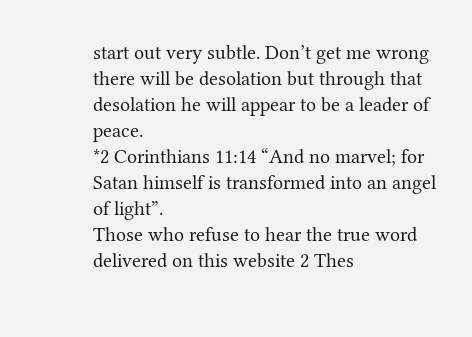start out very subtle. Don’t get me wrong there will be desolation but through that desolation he will appear to be a leader of peace.
*2 Corinthians 11:14 “And no marvel; for Satan himself is transformed into an angel of light”.
Those who refuse to hear the true word delivered on this website 2 Thes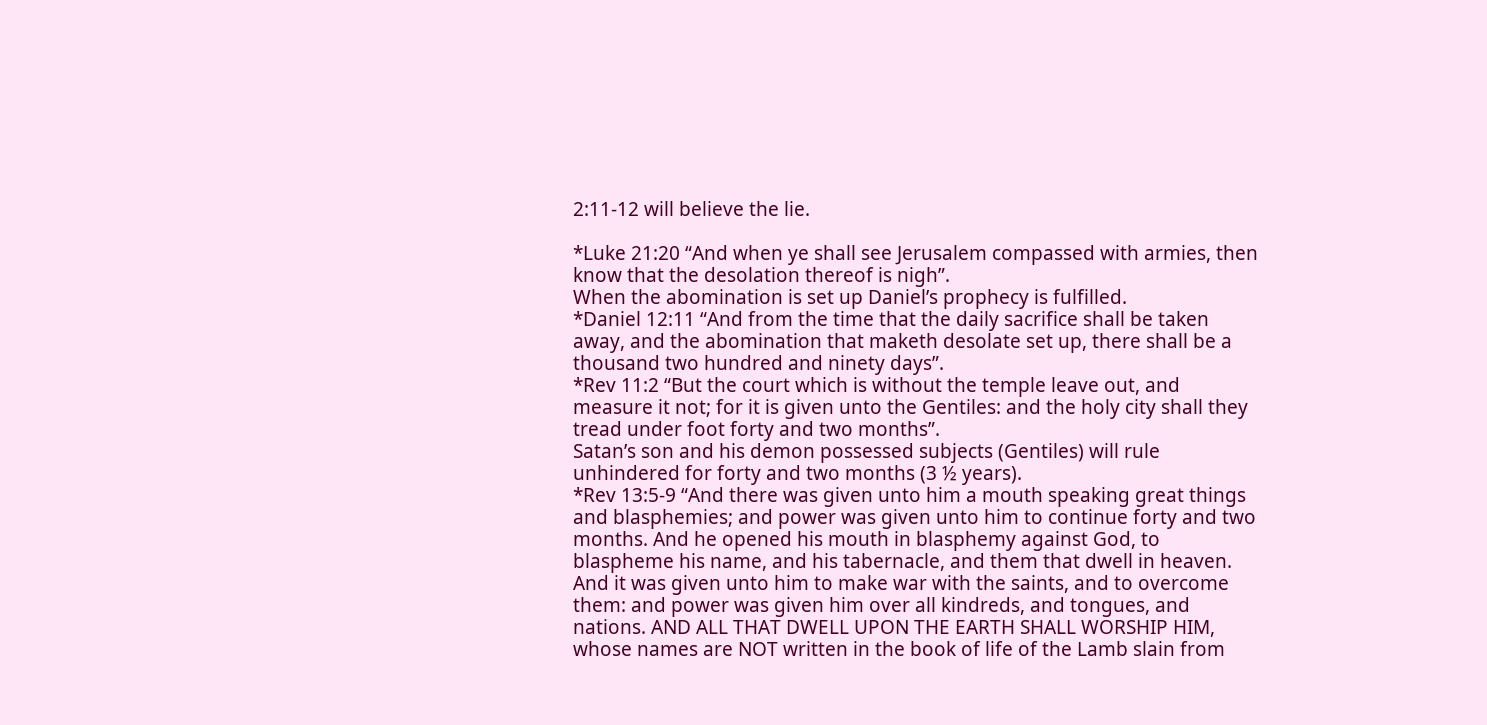2:11-12 will believe the lie.

*Luke 21:20 “And when ye shall see Jerusalem compassed with armies, then know that the desolation thereof is nigh”.
When the abomination is set up Daniel’s prophecy is fulfilled.
*Daniel 12:11 “And from the time that the daily sacrifice shall be taken away, and the abomination that maketh desolate set up, there shall be a thousand two hundred and ninety days”.
*Rev 11:2 “But the court which is without the temple leave out, and measure it not; for it is given unto the Gentiles: and the holy city shall they tread under foot forty and two months”.
Satan’s son and his demon possessed subjects (Gentiles) will rule unhindered for forty and two months (3 ½ years).
*Rev 13:5-9 “And there was given unto him a mouth speaking great things and blasphemies; and power was given unto him to continue forty and two months. And he opened his mouth in blasphemy against God, to blaspheme his name, and his tabernacle, and them that dwell in heaven. And it was given unto him to make war with the saints, and to overcome them: and power was given him over all kindreds, and tongues, and nations. AND ALL THAT DWELL UPON THE EARTH SHALL WORSHIP HIM, whose names are NOT written in the book of life of the Lamb slain from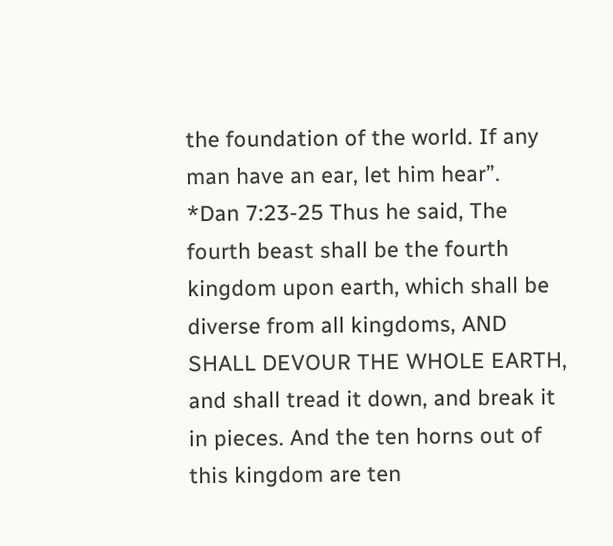the foundation of the world. If any man have an ear, let him hear”.
*Dan 7:23-25 Thus he said, The fourth beast shall be the fourth kingdom upon earth, which shall be diverse from all kingdoms, AND SHALL DEVOUR THE WHOLE EARTH, and shall tread it down, and break it in pieces. And the ten horns out of this kingdom are ten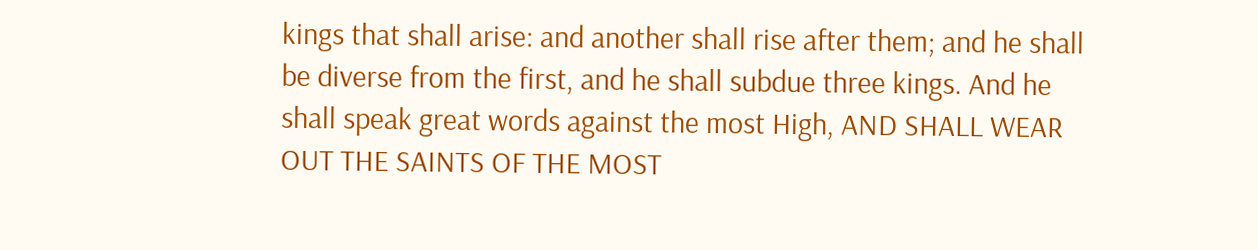kings that shall arise: and another shall rise after them; and he shall be diverse from the first, and he shall subdue three kings. And he shall speak great words against the most High, AND SHALL WEAR OUT THE SAINTS OF THE MOST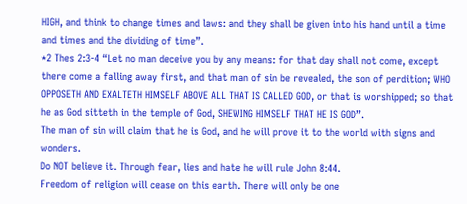HIGH, and think to change times and laws: and they shall be given into his hand until a time and times and the dividing of time”.
*2 Thes 2:3-4 “Let no man deceive you by any means: for that day shall not come, except there come a falling away first, and that man of sin be revealed, the son of perdition; WHO OPPOSETH AND EXALTETH HIMSELF ABOVE ALL THAT IS CALLED GOD, or that is worshipped; so that he as God sitteth in the temple of God, SHEWING HIMSELF THAT HE IS GOD”.
The man of sin will claim that he is God, and he will prove it to the world with signs and wonders.
Do NOT believe it. Through fear, lies and hate he will rule John 8:44.
Freedom of religion will cease on this earth. There will only be one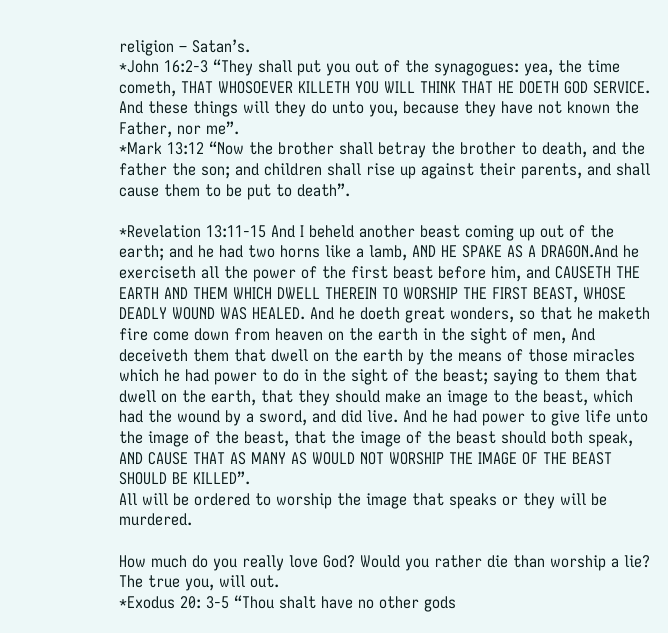religion – Satan’s.
*John 16:2-3 “They shall put you out of the synagogues: yea, the time cometh, THAT WHOSOEVER KILLETH YOU WILL THINK THAT HE DOETH GOD SERVICE. And these things will they do unto you, because they have not known the Father, nor me”.
*Mark 13:12 “Now the brother shall betray the brother to death, and the father the son; and children shall rise up against their parents, and shall cause them to be put to death”.

*Revelation 13:11-15 And I beheld another beast coming up out of the earth; and he had two horns like a lamb, AND HE SPAKE AS A DRAGON.And he exerciseth all the power of the first beast before him, and CAUSETH THE EARTH AND THEM WHICH DWELL THEREIN TO WORSHIP THE FIRST BEAST, WHOSE DEADLY WOUND WAS HEALED. And he doeth great wonders, so that he maketh fire come down from heaven on the earth in the sight of men, And deceiveth them that dwell on the earth by the means of those miracles which he had power to do in the sight of the beast; saying to them that dwell on the earth, that they should make an image to the beast, which had the wound by a sword, and did live. And he had power to give life unto the image of the beast, that the image of the beast should both speak, AND CAUSE THAT AS MANY AS WOULD NOT WORSHIP THE IMAGE OF THE BEAST SHOULD BE KILLED”.
All will be ordered to worship the image that speaks or they will be murdered.

How much do you really love God? Would you rather die than worship a lie? The true you, will out.
*Exodus 20: 3-5 “Thou shalt have no other gods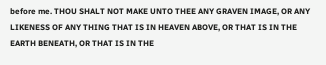before me. THOU SHALT NOT MAKE UNTO THEE ANY GRAVEN IMAGE, OR ANY LIKENESS OF ANY THING THAT IS IN HEAVEN ABOVE, OR THAT IS IN THE EARTH BENEATH, OR THAT IS IN THE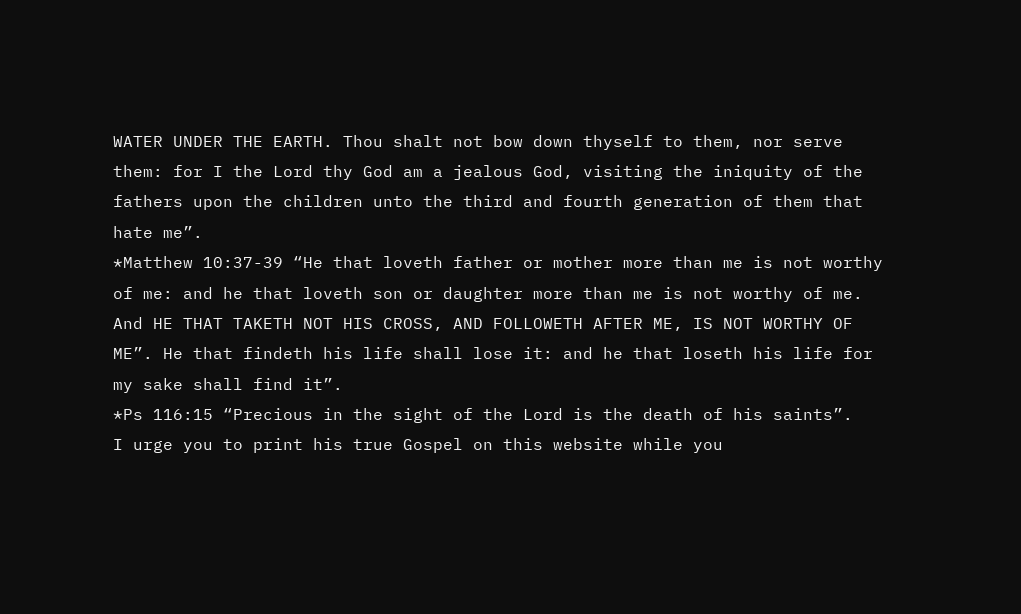WATER UNDER THE EARTH. Thou shalt not bow down thyself to them, nor serve them: for I the Lord thy God am a jealous God, visiting the iniquity of the fathers upon the children unto the third and fourth generation of them that hate me”.
*Matthew 10:37-39 “He that loveth father or mother more than me is not worthy of me: and he that loveth son or daughter more than me is not worthy of me. And HE THAT TAKETH NOT HIS CROSS, AND FOLLOWETH AFTER ME, IS NOT WORTHY OF ME”. He that findeth his life shall lose it: and he that loseth his life for my sake shall find it”.
*Ps 116:15 “Precious in the sight of the Lord is the death of his saints”.
I urge you to print his true Gospel on this website while you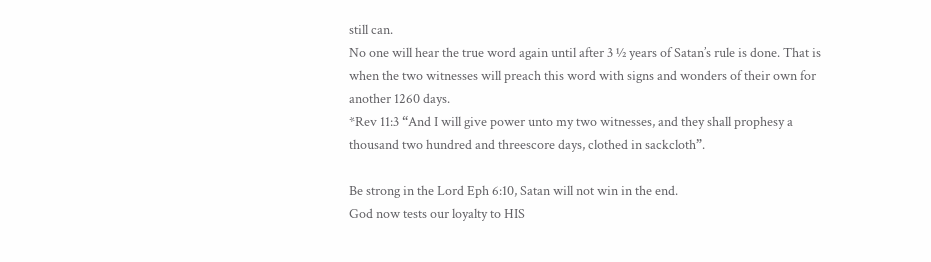still can.
No one will hear the true word again until after 3 ½ years of Satan’s rule is done. That is when the two witnesses will preach this word with signs and wonders of their own for another 1260 days.
*Rev 11:3 “And I will give power unto my two witnesses, and they shall prophesy a thousand two hundred and threescore days, clothed in sackcloth”.

Be strong in the Lord Eph 6:10, Satan will not win in the end.
God now tests our loyalty to HIS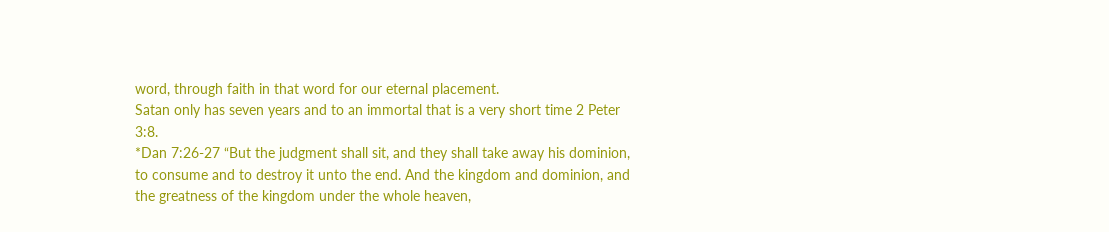word, through faith in that word for our eternal placement.
Satan only has seven years and to an immortal that is a very short time 2 Peter 3:8.
*Dan 7:26-27 “But the judgment shall sit, and they shall take away his dominion, to consume and to destroy it unto the end. And the kingdom and dominion, and the greatness of the kingdom under the whole heaven,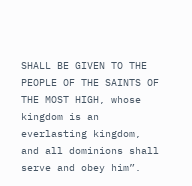SHALL BE GIVEN TO THE PEOPLE OF THE SAINTS OF THE MOST HIGH, whose kingdom is an everlasting kingdom, and all dominions shall serve and obey him”.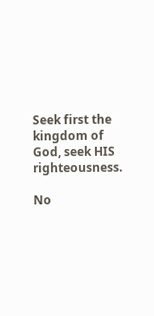Seek first the kingdom of God, seek HIS righteousness.

No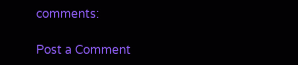comments:

Post a Comment